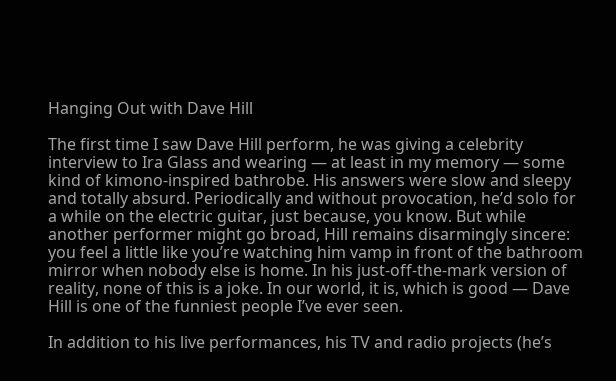Hanging Out with Dave Hill

The first time I saw Dave Hill perform, he was giving a celebrity interview to Ira Glass and wearing — at least in my memory — some kind of kimono-inspired bathrobe. His answers were slow and sleepy and totally absurd. Periodically and without provocation, he’d solo for a while on the electric guitar, just because, you know. But while another performer might go broad, Hill remains disarmingly sincere: you feel a little like you’re watching him vamp in front of the bathroom mirror when nobody else is home. In his just-off-the-mark version of reality, none of this is a joke. In our world, it is, which is good — Dave Hill is one of the funniest people I’ve ever seen.

In addition to his live performances, his TV and radio projects (he’s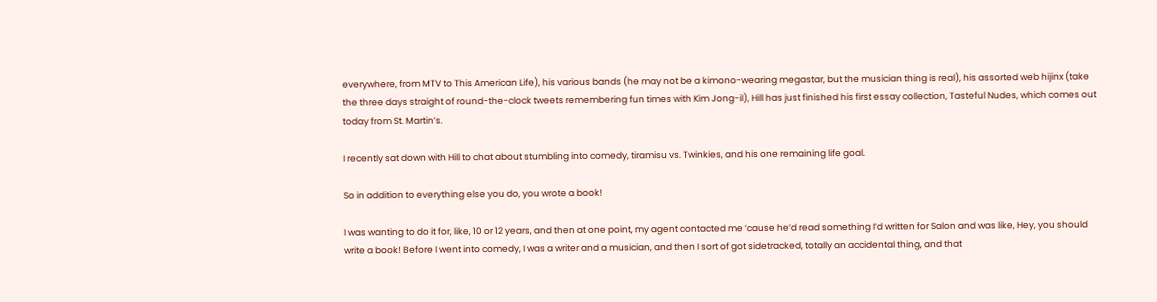everywhere, from MTV to This American Life), his various bands (he may not be a kimono-wearing megastar, but the musician thing is real), his assorted web hijinx (take the three days straight of round-the-clock tweets remembering fun times with Kim Jong-il), Hill has just finished his first essay collection, Tasteful Nudes, which comes out today from St. Martin’s.

I recently sat down with Hill to chat about stumbling into comedy, tiramisu vs. Twinkies, and his one remaining life goal.

So in addition to everything else you do, you wrote a book!

I was wanting to do it for, like, 10 or 12 years, and then at one point, my agent contacted me ’cause he’d read something I’d written for Salon and was like, Hey, you should write a book! Before I went into comedy, I was a writer and a musician, and then I sort of got sidetracked, totally an accidental thing, and that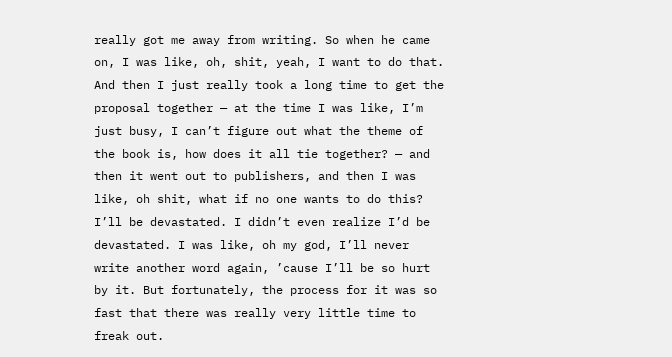really got me away from writing. So when he came on, I was like, oh, shit, yeah, I want to do that. And then I just really took a long time to get the proposal together — at the time I was like, I’m just busy, I can’t figure out what the theme of the book is, how does it all tie together? — and then it went out to publishers, and then I was like, oh shit, what if no one wants to do this? I’ll be devastated. I didn’t even realize I’d be devastated. I was like, oh my god, I’ll never write another word again, ’cause I’ll be so hurt by it. But fortunately, the process for it was so fast that there was really very little time to freak out.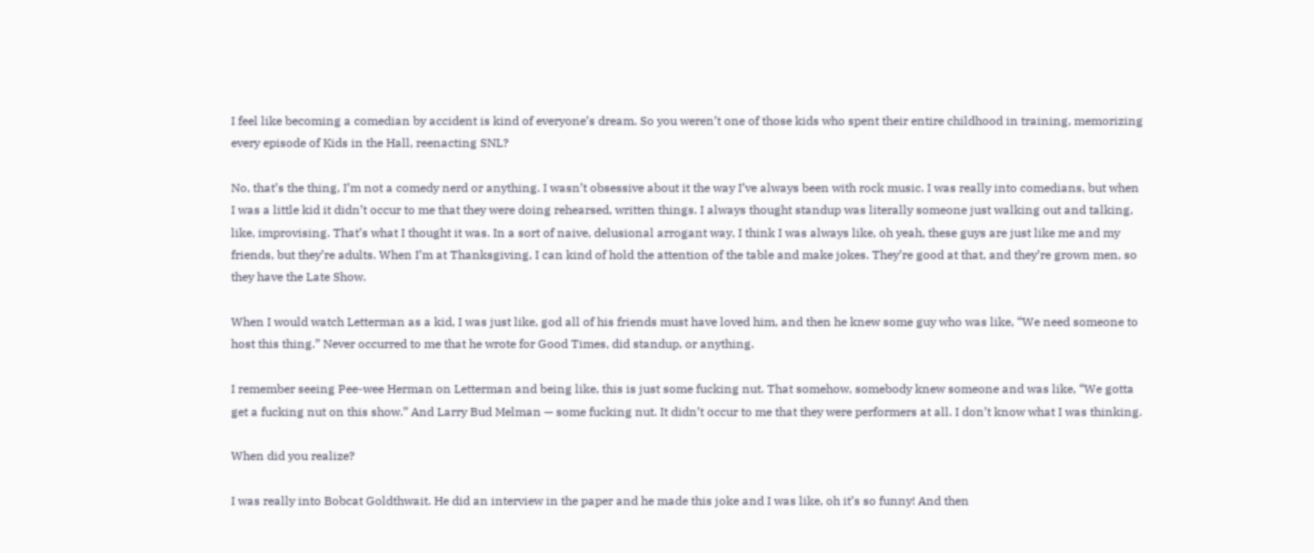I feel like becoming a comedian by accident is kind of everyone’s dream. So you weren’t one of those kids who spent their entire childhood in training, memorizing every episode of Kids in the Hall, reenacting SNL?

No, that’s the thing, I’m not a comedy nerd or anything. I wasn’t obsessive about it the way I’ve always been with rock music. I was really into comedians, but when I was a little kid it didn’t occur to me that they were doing rehearsed, written things. I always thought standup was literally someone just walking out and talking, like, improvising. That’s what I thought it was. In a sort of naive, delusional arrogant way, I think I was always like, oh yeah, these guys are just like me and my friends, but they’re adults. When I’m at Thanksgiving, I can kind of hold the attention of the table and make jokes. They’re good at that, and they’re grown men, so they have the Late Show.

When I would watch Letterman as a kid, I was just like, god all of his friends must have loved him, and then he knew some guy who was like, “We need someone to host this thing.” Never occurred to me that he wrote for Good Times, did standup, or anything.

I remember seeing Pee-wee Herman on Letterman and being like, this is just some fucking nut. That somehow, somebody knew someone and was like, “We gotta get a fucking nut on this show.” And Larry Bud Melman — some fucking nut. It didn’t occur to me that they were performers at all. I don’t know what I was thinking.

When did you realize?

I was really into Bobcat Goldthwait. He did an interview in the paper and he made this joke and I was like, oh it’s so funny! And then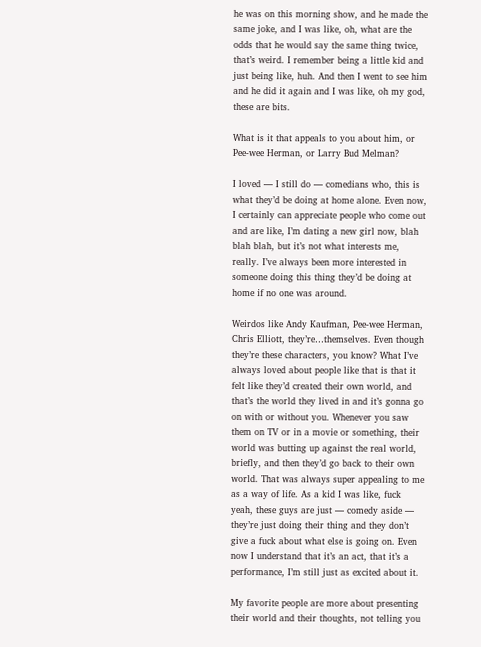he was on this morning show, and he made the same joke, and I was like, oh, what are the odds that he would say the same thing twice, that’s weird. I remember being a little kid and just being like, huh. And then I went to see him and he did it again and I was like, oh my god, these are bits.

What is it that appeals to you about him, or Pee-wee Herman, or Larry Bud Melman?

I loved — I still do — comedians who, this is what they’d be doing at home alone. Even now, I certainly can appreciate people who come out and are like, I’m dating a new girl now, blah blah blah, but it’s not what interests me, really. I’ve always been more interested in someone doing this thing they’d be doing at home if no one was around.

Weirdos like Andy Kaufman, Pee-wee Herman, Chris Elliott, they’re…themselves. Even though they’re these characters, you know? What I’ve always loved about people like that is that it felt like they’d created their own world, and that’s the world they lived in and it’s gonna go on with or without you. Whenever you saw them on TV or in a movie or something, their world was butting up against the real world, briefly, and then they’d go back to their own world. That was always super appealing to me as a way of life. As a kid I was like, fuck yeah, these guys are just — comedy aside — they’re just doing their thing and they don’t give a fuck about what else is going on. Even now I understand that it’s an act, that it’s a performance, I’m still just as excited about it.

My favorite people are more about presenting their world and their thoughts, not telling you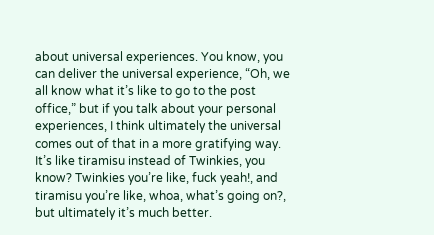about universal experiences. You know, you can deliver the universal experience, “Oh, we all know what it’s like to go to the post office,” but if you talk about your personal experiences, I think ultimately the universal comes out of that in a more gratifying way. It’s like tiramisu instead of Twinkies, you know? Twinkies you’re like, fuck yeah!, and tiramisu you’re like, whoa, what’s going on?, but ultimately it’s much better.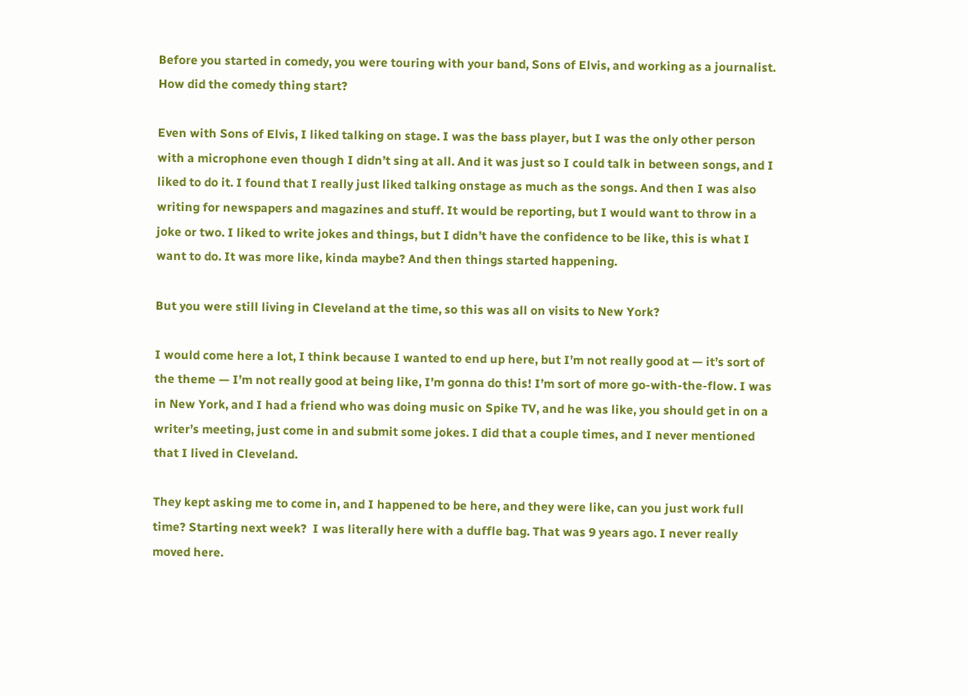Before you started in comedy, you were touring with your band, Sons of Elvis, and working as a journalist. How did the comedy thing start?

Even with Sons of Elvis, I liked talking on stage. I was the bass player, but I was the only other person with a microphone even though I didn’t sing at all. And it was just so I could talk in between songs, and I liked to do it. I found that I really just liked talking onstage as much as the songs. And then I was also writing for newspapers and magazines and stuff. It would be reporting, but I would want to throw in a joke or two. I liked to write jokes and things, but I didn’t have the confidence to be like, this is what I want to do. It was more like, kinda maybe? And then things started happening.

But you were still living in Cleveland at the time, so this was all on visits to New York?

I would come here a lot, I think because I wanted to end up here, but I’m not really good at — it’s sort of the theme — I’m not really good at being like, I’m gonna do this! I’m sort of more go-with-the-flow. I was in New York, and I had a friend who was doing music on Spike TV, and he was like, you should get in on a writer’s meeting, just come in and submit some jokes. I did that a couple times, and I never mentioned that I lived in Cleveland.

They kept asking me to come in, and I happened to be here, and they were like, can you just work full time? Starting next week?  I was literally here with a duffle bag. That was 9 years ago. I never really moved here.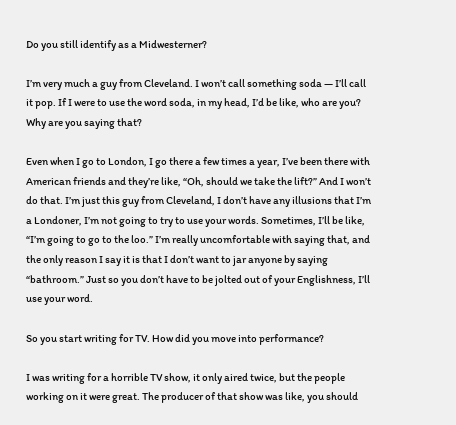Do you still identify as a Midwesterner?

I’m very much a guy from Cleveland. I won’t call something soda — I’ll call it pop. If I were to use the word soda, in my head, I’d be like, who are you? Why are you saying that?

Even when I go to London, I go there a few times a year, I’ve been there with American friends and they’re like, “Oh, should we take the lift?” And I won’t do that. I’m just this guy from Cleveland, I don’t have any illusions that I’m a Londoner, I’m not going to try to use your words. Sometimes, I’ll be like, “I’m going to go to the loo.” I’m really uncomfortable with saying that, and the only reason I say it is that I don’t want to jar anyone by saying “bathroom.” Just so you don’t have to be jolted out of your Englishness, I’ll use your word.

So you start writing for TV. How did you move into performance?

I was writing for a horrible TV show, it only aired twice, but the people working on it were great. The producer of that show was like, you should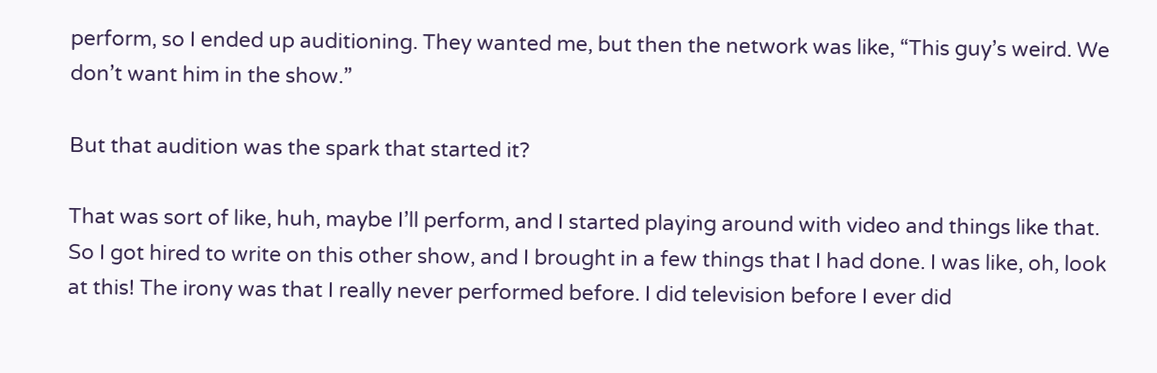perform, so I ended up auditioning. They wanted me, but then the network was like, “This guy’s weird. We don’t want him in the show.”

But that audition was the spark that started it?

That was sort of like, huh, maybe I’ll perform, and I started playing around with video and things like that. So I got hired to write on this other show, and I brought in a few things that I had done. I was like, oh, look at this! The irony was that I really never performed before. I did television before I ever did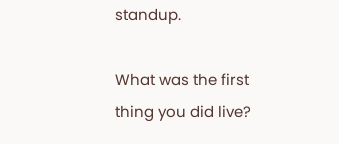standup.

What was the first thing you did live?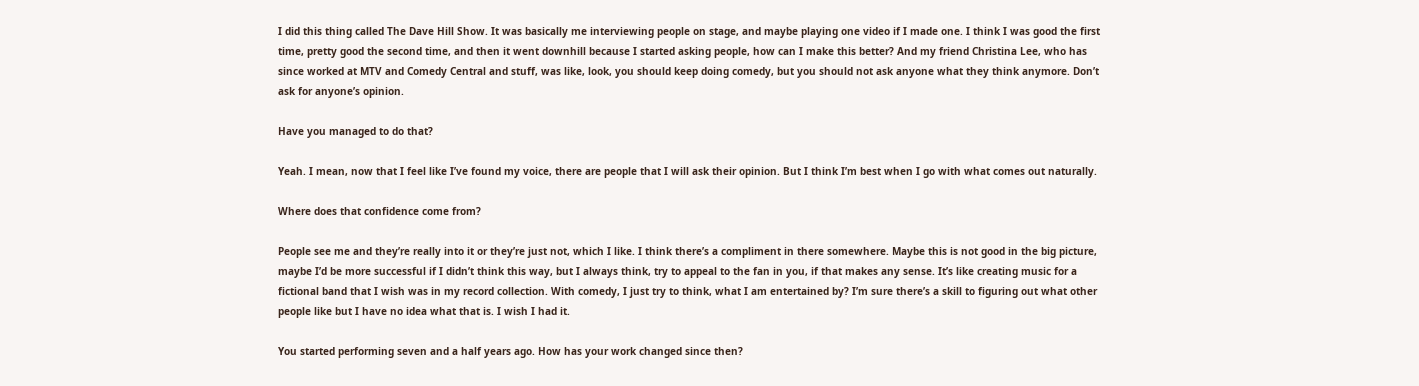I did this thing called The Dave Hill Show. It was basically me interviewing people on stage, and maybe playing one video if I made one. I think I was good the first time, pretty good the second time, and then it went downhill because I started asking people, how can I make this better? And my friend Christina Lee, who has since worked at MTV and Comedy Central and stuff, was like, look, you should keep doing comedy, but you should not ask anyone what they think anymore. Don’t ask for anyone’s opinion.

Have you managed to do that?

Yeah. I mean, now that I feel like I’ve found my voice, there are people that I will ask their opinion. But I think I’m best when I go with what comes out naturally.

Where does that confidence come from?

People see me and they’re really into it or they’re just not, which I like. I think there’s a compliment in there somewhere. Maybe this is not good in the big picture, maybe I’d be more successful if I didn’t think this way, but I always think, try to appeal to the fan in you, if that makes any sense. It’s like creating music for a fictional band that I wish was in my record collection. With comedy, I just try to think, what I am entertained by? I’m sure there’s a skill to figuring out what other people like but I have no idea what that is. I wish I had it.

You started performing seven and a half years ago. How has your work changed since then?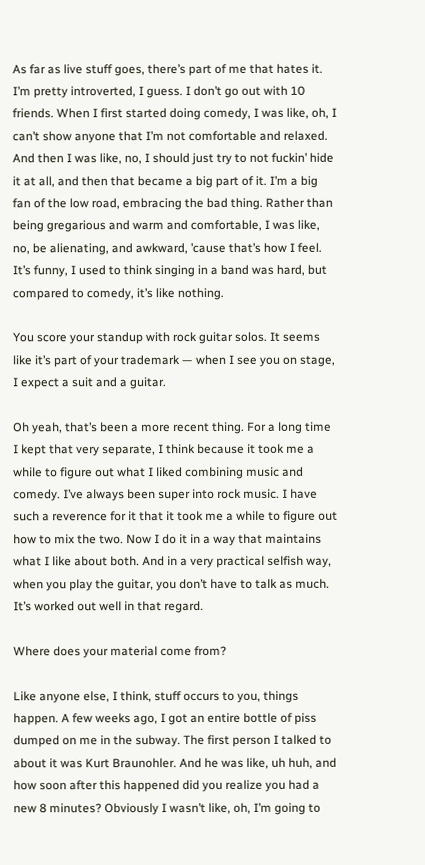As far as live stuff goes, there’s part of me that hates it. I’m pretty introverted, I guess. I don’t go out with 10 friends. When I first started doing comedy, I was like, oh, I can’t show anyone that I’m not comfortable and relaxed. And then I was like, no, I should just try to not fuckin’ hide it at all, and then that became a big part of it. I’m a big fan of the low road, embracing the bad thing. Rather than being gregarious and warm and comfortable, I was like, no, be alienating, and awkward, ’cause that’s how I feel. It’s funny, I used to think singing in a band was hard, but compared to comedy, it’s like nothing.

You score your standup with rock guitar solos. It seems like it’s part of your trademark — when I see you on stage, I expect a suit and a guitar.

Oh yeah, that’s been a more recent thing. For a long time I kept that very separate, I think because it took me a while to figure out what I liked combining music and comedy. I’ve always been super into rock music. I have such a reverence for it that it took me a while to figure out how to mix the two. Now I do it in a way that maintains what I like about both. And in a very practical selfish way, when you play the guitar, you don’t have to talk as much. It’s worked out well in that regard.

Where does your material come from?

Like anyone else, I think, stuff occurs to you, things happen. A few weeks ago, I got an entire bottle of piss dumped on me in the subway. The first person I talked to about it was Kurt Braunohler. And he was like, uh huh, and how soon after this happened did you realize you had a new 8 minutes? Obviously I wasn’t like, oh, I’m going to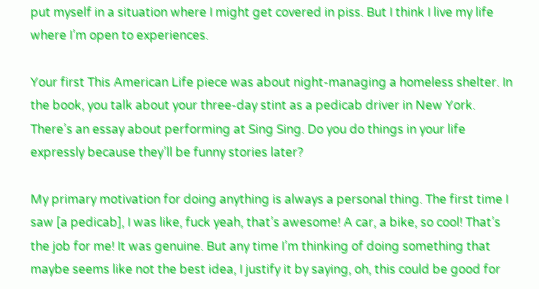put myself in a situation where I might get covered in piss. But I think I live my life where I’m open to experiences.

Your first This American Life piece was about night-managing a homeless shelter. In the book, you talk about your three-day stint as a pedicab driver in New York. There’s an essay about performing at Sing Sing. Do you do things in your life expressly because they’ll be funny stories later?

My primary motivation for doing anything is always a personal thing. The first time I saw [a pedicab], I was like, fuck yeah, that’s awesome! A car, a bike, so cool! That’s the job for me! It was genuine. But any time I’m thinking of doing something that maybe seems like not the best idea, I justify it by saying, oh, this could be good for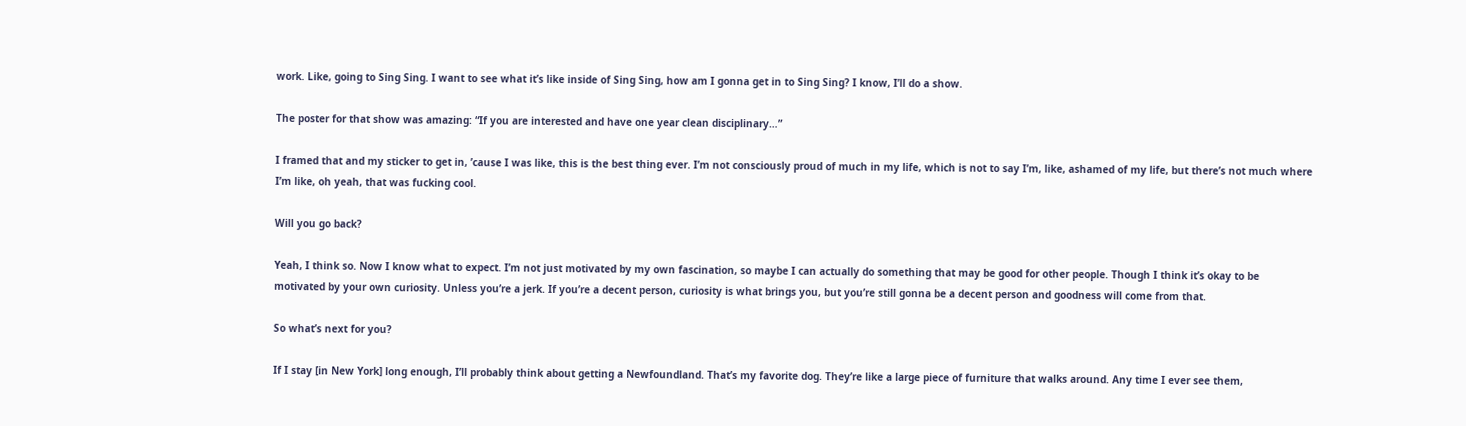work. Like, going to Sing Sing. I want to see what it’s like inside of Sing Sing, how am I gonna get in to Sing Sing? I know, I’ll do a show.

The poster for that show was amazing: “If you are interested and have one year clean disciplinary…”

I framed that and my sticker to get in, ’cause I was like, this is the best thing ever. I’m not consciously proud of much in my life, which is not to say I’m, like, ashamed of my life, but there’s not much where I’m like, oh yeah, that was fucking cool.

Will you go back?

Yeah, I think so. Now I know what to expect. I’m not just motivated by my own fascination, so maybe I can actually do something that may be good for other people. Though I think it’s okay to be motivated by your own curiosity. Unless you’re a jerk. If you’re a decent person, curiosity is what brings you, but you’re still gonna be a decent person and goodness will come from that.

So what’s next for you?

If I stay [in New York] long enough, I’ll probably think about getting a Newfoundland. That’s my favorite dog. They’re like a large piece of furniture that walks around. Any time I ever see them,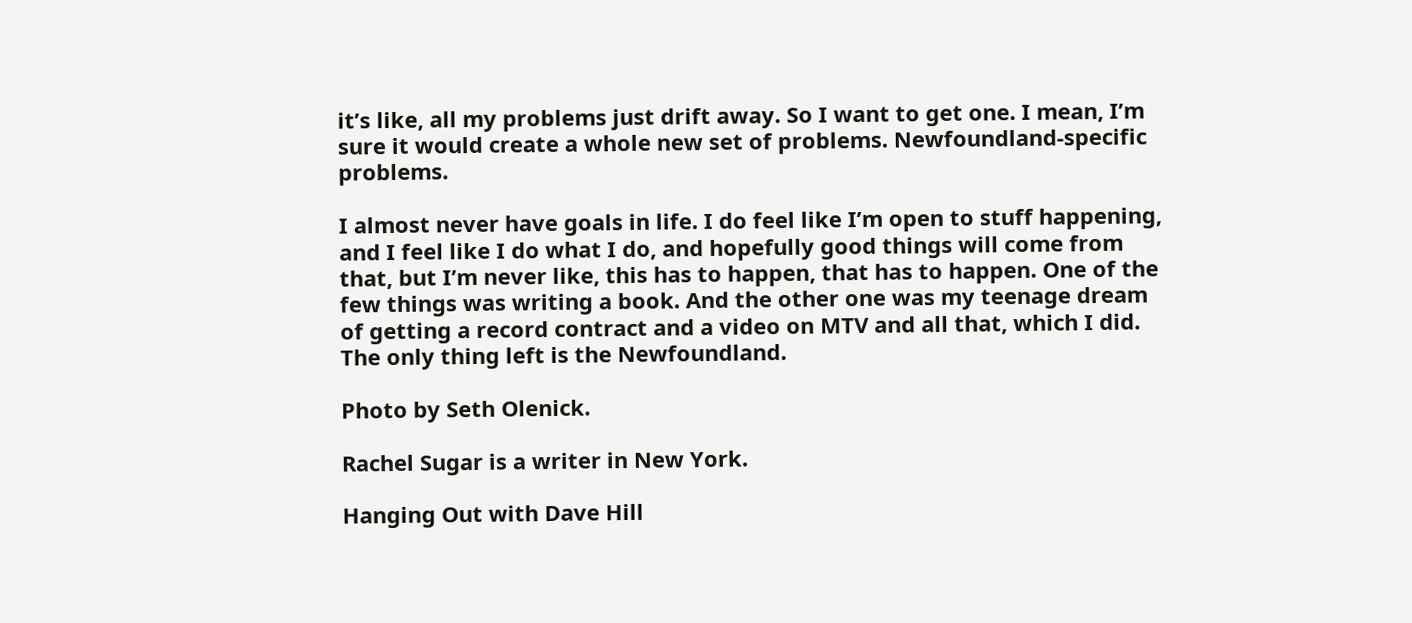it’s like, all my problems just drift away. So I want to get one. I mean, I’m sure it would create a whole new set of problems. Newfoundland-specific problems.

I almost never have goals in life. I do feel like I’m open to stuff happening, and I feel like I do what I do, and hopefully good things will come from that, but I’m never like, this has to happen, that has to happen. One of the few things was writing a book. And the other one was my teenage dream of getting a record contract and a video on MTV and all that, which I did. The only thing left is the Newfoundland.

Photo by Seth Olenick.

Rachel Sugar is a writer in New York.

Hanging Out with Dave Hill